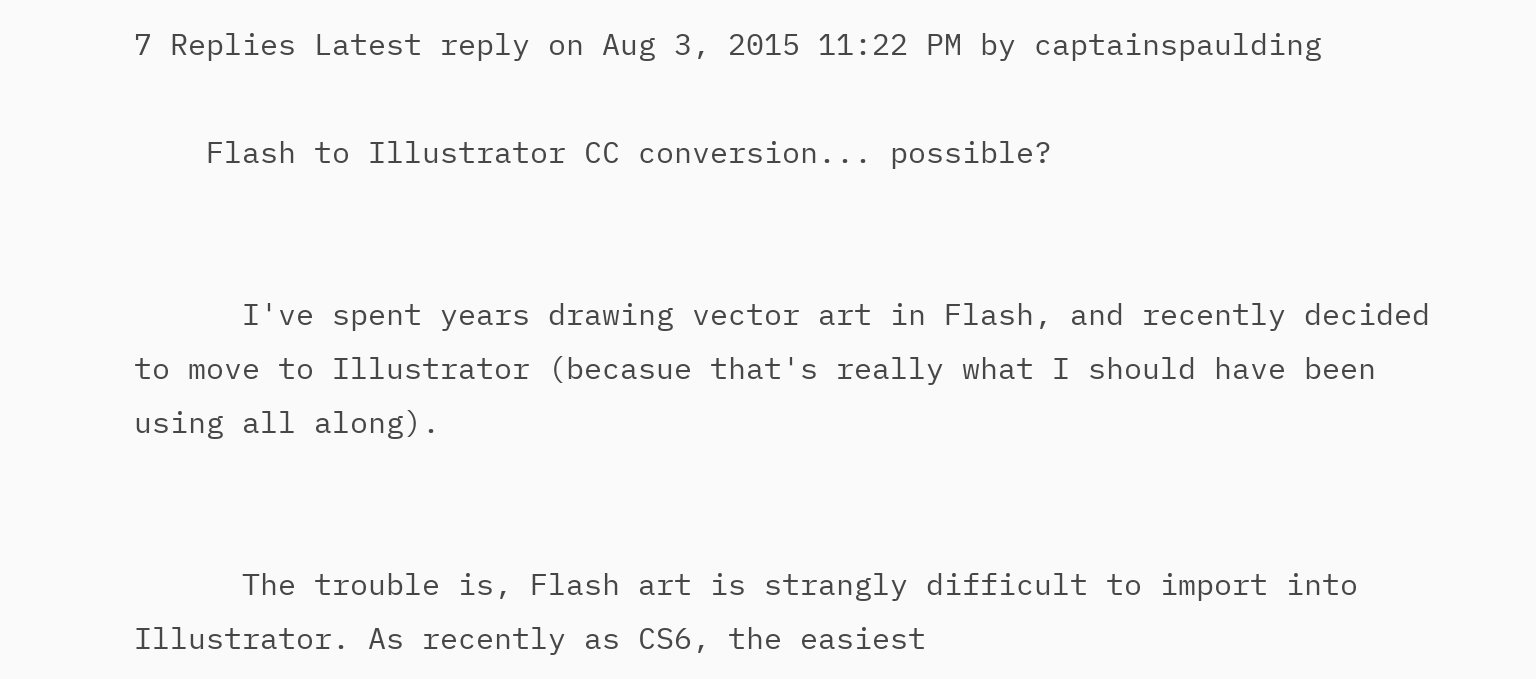7 Replies Latest reply on Aug 3, 2015 11:22 PM by captainspaulding

    Flash to Illustrator CC conversion... possible?


      I've spent years drawing vector art in Flash, and recently decided to move to Illustrator (becasue that's really what I should have been using all along).


      The trouble is, Flash art is strangly difficult to import into Illustrator. As recently as CS6, the easiest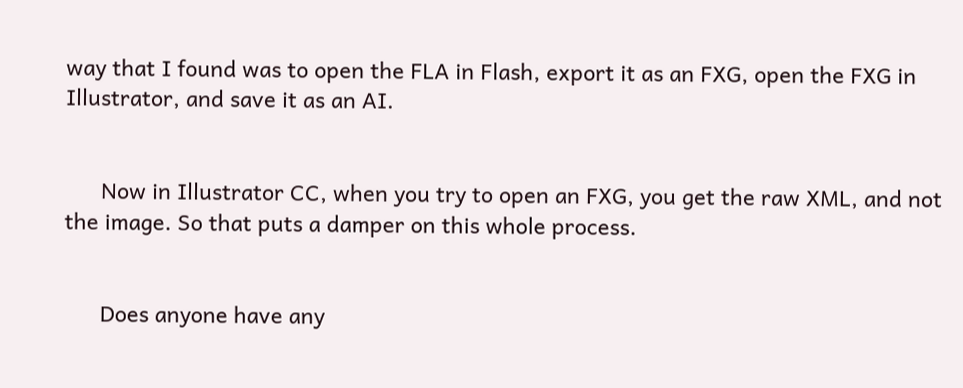way that I found was to open the FLA in Flash, export it as an FXG, open the FXG in Illustrator, and save it as an AI.


      Now in Illustrator CC, when you try to open an FXG, you get the raw XML, and not the image. So that puts a damper on this whole process.


      Does anyone have any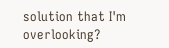solution that I'm overlooking?